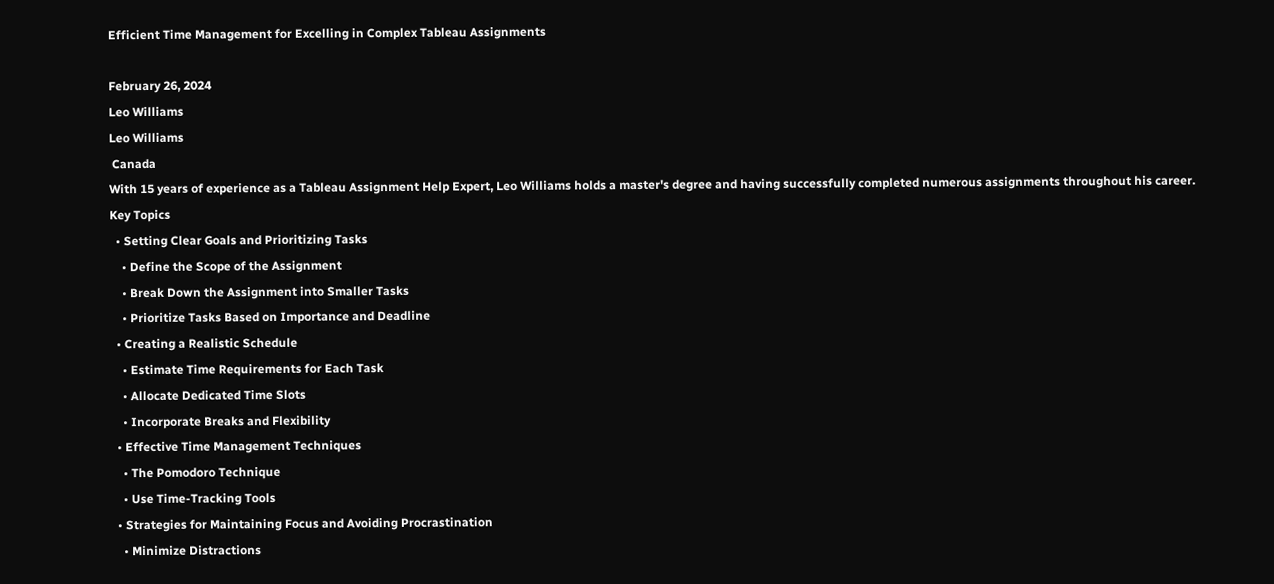Efficient Time Management for Excelling in Complex Tableau Assignments

February 26, 2024
Leo Williams
Leo Williams
 Canada
With 15 years of experience as a Tableau Assignment Help Expert, Leo Williams holds a master's degree and having successfully completed numerous assignments throughout his career.
Key Topics
  • Setting Clear Goals and Prioritizing Tasks
    • Define the Scope of the Assignment
    • Break Down the Assignment into Smaller Tasks
    • Prioritize Tasks Based on Importance and Deadline
  • Creating a Realistic Schedule
    • Estimate Time Requirements for Each Task
    • Allocate Dedicated Time Slots
    • Incorporate Breaks and Flexibility
  • Effective Time Management Techniques
    • The Pomodoro Technique
    • Use Time-Tracking Tools
  • Strategies for Maintaining Focus and Avoiding Procrastination
    • Minimize Distractions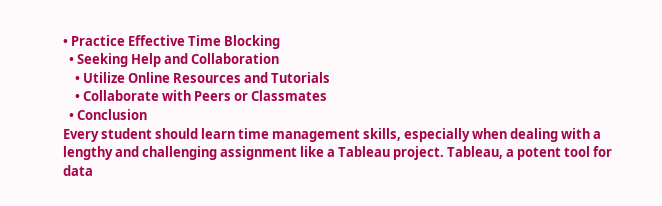• Practice Effective Time Blocking
  • Seeking Help and Collaboration
    • Utilize Online Resources and Tutorials
    • Collaborate with Peers or Classmates
  • Conclusion
Every student should learn time management skills, especially when dealing with a lengthy and challenging assignment like a Tableau project. Tableau, a potent tool for data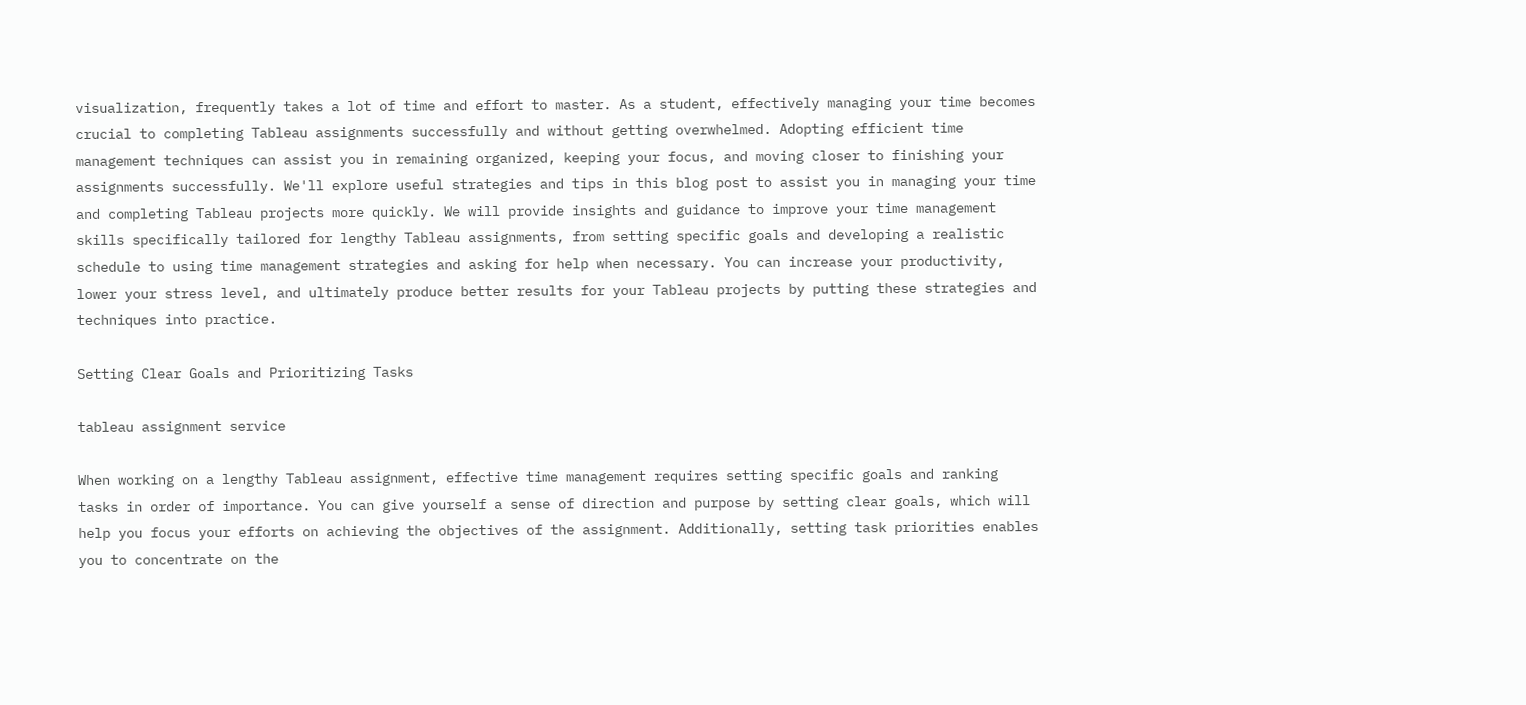visualization, frequently takes a lot of time and effort to master. As a student, effectively managing your time becomes crucial to completing Tableau assignments successfully and without getting overwhelmed. Adopting efficient time management techniques can assist you in remaining organized, keeping your focus, and moving closer to finishing your assignments successfully. We'll explore useful strategies and tips in this blog post to assist you in managing your time and completing Tableau projects more quickly. We will provide insights and guidance to improve your time management skills specifically tailored for lengthy Tableau assignments, from setting specific goals and developing a realistic schedule to using time management strategies and asking for help when necessary. You can increase your productivity, lower your stress level, and ultimately produce better results for your Tableau projects by putting these strategies and techniques into practice.

Setting Clear Goals and Prioritizing Tasks

tableau assignment service

When working on a lengthy Tableau assignment, effective time management requires setting specific goals and ranking tasks in order of importance. You can give yourself a sense of direction and purpose by setting clear goals, which will help you focus your efforts on achieving the objectives of the assignment. Additionally, setting task priorities enables you to concentrate on the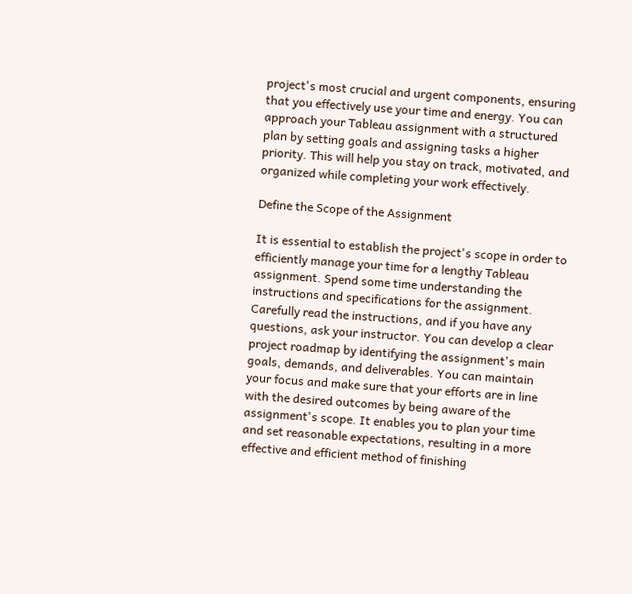project's most crucial and urgent components, ensuring that you effectively use your time and energy. You can approach your Tableau assignment with a structured plan by setting goals and assigning tasks a higher priority. This will help you stay on track, motivated, and organized while completing your work effectively.

Define the Scope of the Assignment

It is essential to establish the project's scope in order to efficiently manage your time for a lengthy Tableau assignment. Spend some time understanding the instructions and specifications for the assignment. Carefully read the instructions, and if you have any questions, ask your instructor. You can develop a clear project roadmap by identifying the assignment's main goals, demands, and deliverables. You can maintain your focus and make sure that your efforts are in line with the desired outcomes by being aware of the assignment's scope. It enables you to plan your time and set reasonable expectations, resulting in a more effective and efficient method of finishing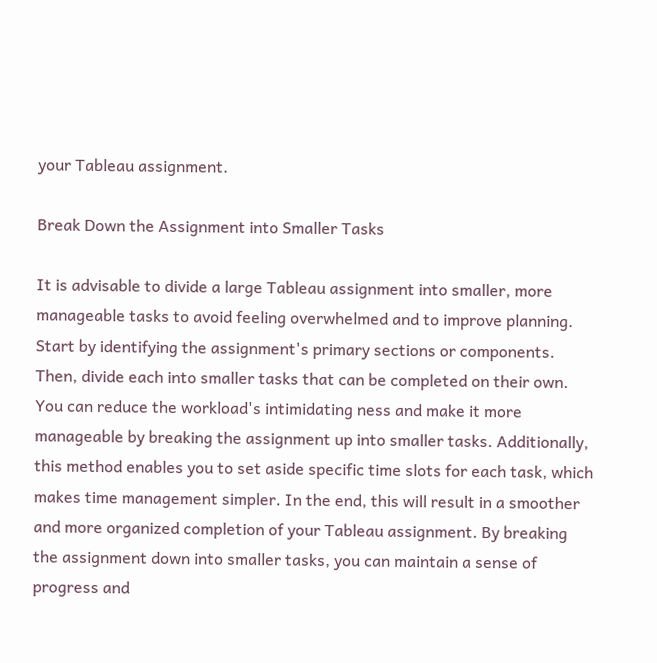your Tableau assignment.

Break Down the Assignment into Smaller Tasks

It is advisable to divide a large Tableau assignment into smaller, more manageable tasks to avoid feeling overwhelmed and to improve planning. Start by identifying the assignment's primary sections or components. Then, divide each into smaller tasks that can be completed on their own. You can reduce the workload's intimidating ness and make it more manageable by breaking the assignment up into smaller tasks. Additionally, this method enables you to set aside specific time slots for each task, which makes time management simpler. In the end, this will result in a smoother and more organized completion of your Tableau assignment. By breaking the assignment down into smaller tasks, you can maintain a sense of progress and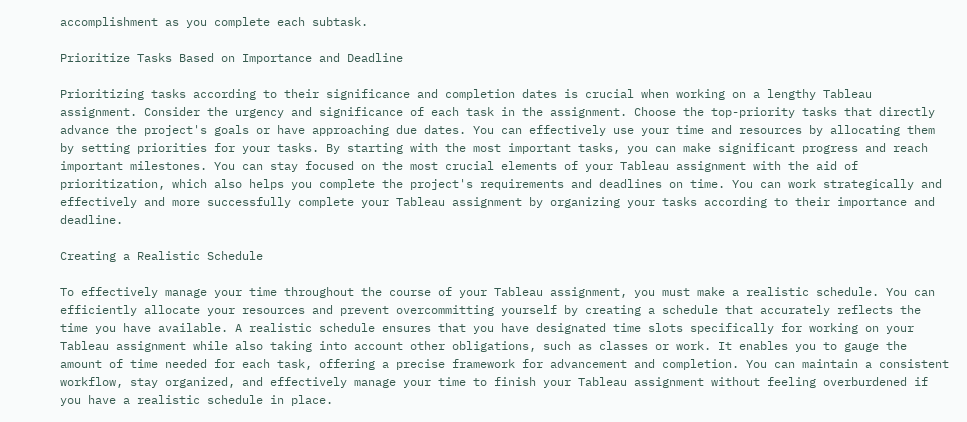accomplishment as you complete each subtask.

Prioritize Tasks Based on Importance and Deadline

Prioritizing tasks according to their significance and completion dates is crucial when working on a lengthy Tableau assignment. Consider the urgency and significance of each task in the assignment. Choose the top-priority tasks that directly advance the project's goals or have approaching due dates. You can effectively use your time and resources by allocating them by setting priorities for your tasks. By starting with the most important tasks, you can make significant progress and reach important milestones. You can stay focused on the most crucial elements of your Tableau assignment with the aid of prioritization, which also helps you complete the project's requirements and deadlines on time. You can work strategically and effectively and more successfully complete your Tableau assignment by organizing your tasks according to their importance and deadline.

Creating a Realistic Schedule

To effectively manage your time throughout the course of your Tableau assignment, you must make a realistic schedule. You can efficiently allocate your resources and prevent overcommitting yourself by creating a schedule that accurately reflects the time you have available. A realistic schedule ensures that you have designated time slots specifically for working on your Tableau assignment while also taking into account other obligations, such as classes or work. It enables you to gauge the amount of time needed for each task, offering a precise framework for advancement and completion. You can maintain a consistent workflow, stay organized, and effectively manage your time to finish your Tableau assignment without feeling overburdened if you have a realistic schedule in place.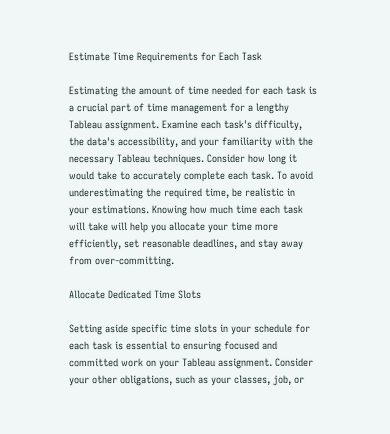Estimate Time Requirements for Each Task

Estimating the amount of time needed for each task is a crucial part of time management for a lengthy Tableau assignment. Examine each task's difficulty, the data's accessibility, and your familiarity with the necessary Tableau techniques. Consider how long it would take to accurately complete each task. To avoid underestimating the required time, be realistic in your estimations. Knowing how much time each task will take will help you allocate your time more efficiently, set reasonable deadlines, and stay away from over-committing.

Allocate Dedicated Time Slots

Setting aside specific time slots in your schedule for each task is essential to ensuring focused and committed work on your Tableau assignment. Consider your other obligations, such as your classes, job, or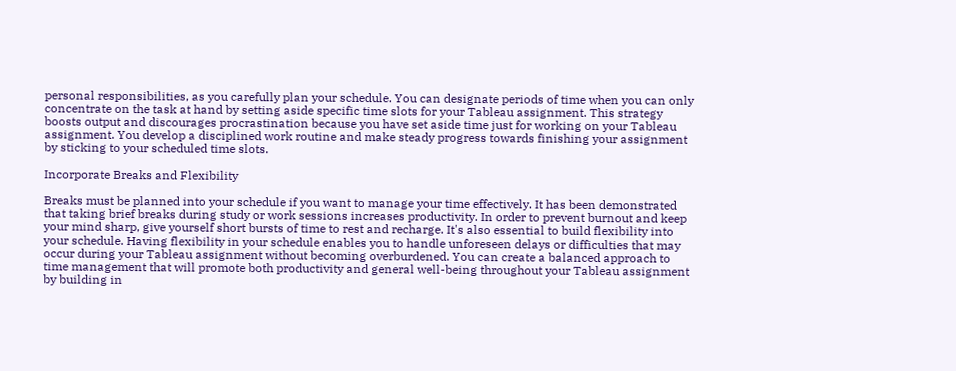personal responsibilities, as you carefully plan your schedule. You can designate periods of time when you can only concentrate on the task at hand by setting aside specific time slots for your Tableau assignment. This strategy boosts output and discourages procrastination because you have set aside time just for working on your Tableau assignment. You develop a disciplined work routine and make steady progress towards finishing your assignment by sticking to your scheduled time slots.

Incorporate Breaks and Flexibility

Breaks must be planned into your schedule if you want to manage your time effectively. It has been demonstrated that taking brief breaks during study or work sessions increases productivity. In order to prevent burnout and keep your mind sharp, give yourself short bursts of time to rest and recharge. It's also essential to build flexibility into your schedule. Having flexibility in your schedule enables you to handle unforeseen delays or difficulties that may occur during your Tableau assignment without becoming overburdened. You can create a balanced approach to time management that will promote both productivity and general well-being throughout your Tableau assignment by building in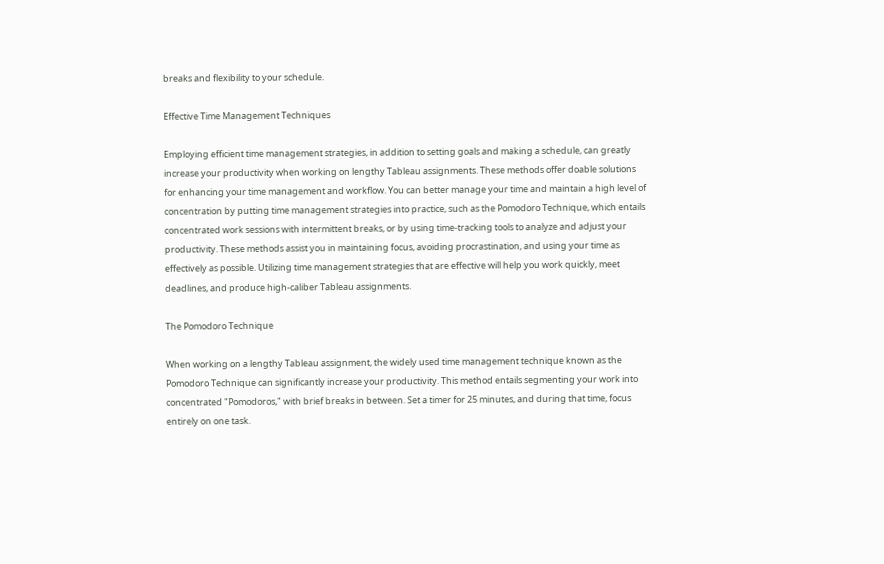breaks and flexibility to your schedule.

Effective Time Management Techniques

Employing efficient time management strategies, in addition to setting goals and making a schedule, can greatly increase your productivity when working on lengthy Tableau assignments. These methods offer doable solutions for enhancing your time management and workflow. You can better manage your time and maintain a high level of concentration by putting time management strategies into practice, such as the Pomodoro Technique, which entails concentrated work sessions with intermittent breaks, or by using time-tracking tools to analyze and adjust your productivity. These methods assist you in maintaining focus, avoiding procrastination, and using your time as effectively as possible. Utilizing time management strategies that are effective will help you work quickly, meet deadlines, and produce high-caliber Tableau assignments.

The Pomodoro Technique

When working on a lengthy Tableau assignment, the widely used time management technique known as the Pomodoro Technique can significantly increase your productivity. This method entails segmenting your work into concentrated "Pomodoros," with brief breaks in between. Set a timer for 25 minutes, and during that time, focus entirely on one task.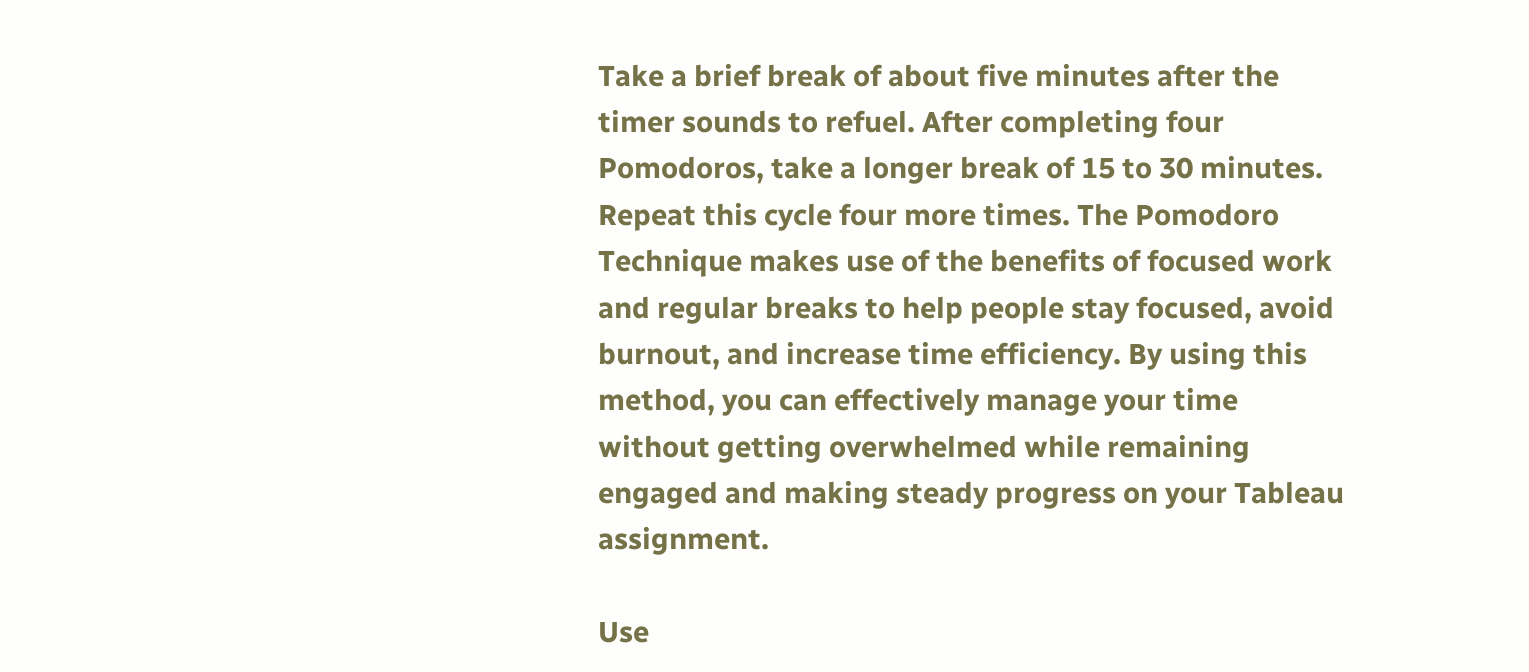Take a brief break of about five minutes after the timer sounds to refuel. After completing four Pomodoros, take a longer break of 15 to 30 minutes. Repeat this cycle four more times. The Pomodoro Technique makes use of the benefits of focused work and regular breaks to help people stay focused, avoid burnout, and increase time efficiency. By using this method, you can effectively manage your time without getting overwhelmed while remaining engaged and making steady progress on your Tableau assignment.

Use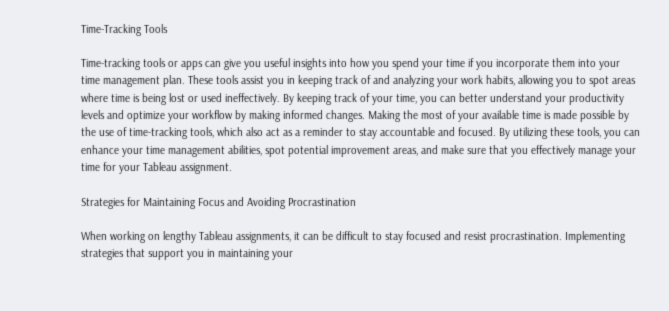Time-Tracking Tools

Time-tracking tools or apps can give you useful insights into how you spend your time if you incorporate them into your time management plan. These tools assist you in keeping track of and analyzing your work habits, allowing you to spot areas where time is being lost or used ineffectively. By keeping track of your time, you can better understand your productivity levels and optimize your workflow by making informed changes. Making the most of your available time is made possible by the use of time-tracking tools, which also act as a reminder to stay accountable and focused. By utilizing these tools, you can enhance your time management abilities, spot potential improvement areas, and make sure that you effectively manage your time for your Tableau assignment.

Strategies for Maintaining Focus and Avoiding Procrastination

When working on lengthy Tableau assignments, it can be difficult to stay focused and resist procrastination. Implementing strategies that support you in maintaining your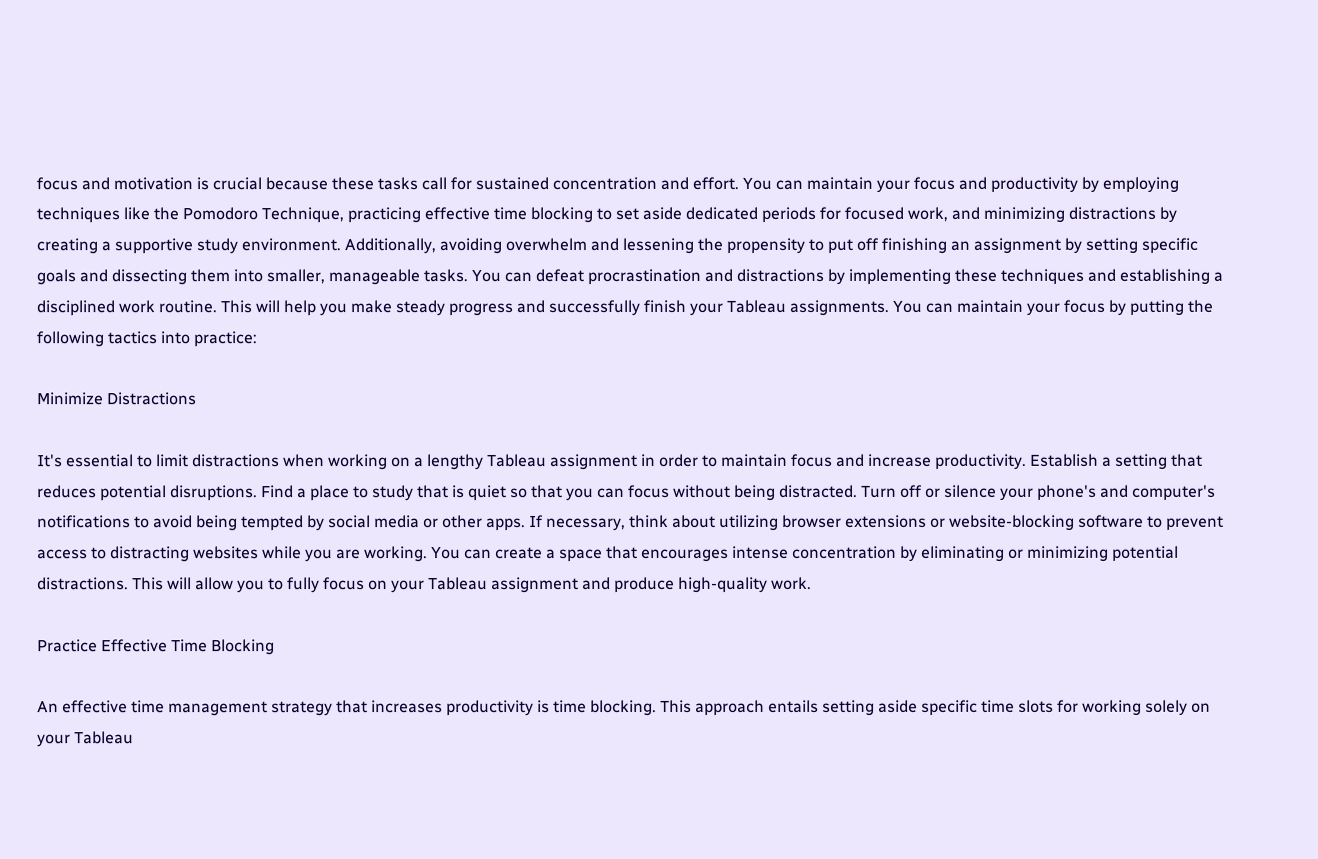focus and motivation is crucial because these tasks call for sustained concentration and effort. You can maintain your focus and productivity by employing techniques like the Pomodoro Technique, practicing effective time blocking to set aside dedicated periods for focused work, and minimizing distractions by creating a supportive study environment. Additionally, avoiding overwhelm and lessening the propensity to put off finishing an assignment by setting specific goals and dissecting them into smaller, manageable tasks. You can defeat procrastination and distractions by implementing these techniques and establishing a disciplined work routine. This will help you make steady progress and successfully finish your Tableau assignments. You can maintain your focus by putting the following tactics into practice:

Minimize Distractions

It's essential to limit distractions when working on a lengthy Tableau assignment in order to maintain focus and increase productivity. Establish a setting that reduces potential disruptions. Find a place to study that is quiet so that you can focus without being distracted. Turn off or silence your phone's and computer's notifications to avoid being tempted by social media or other apps. If necessary, think about utilizing browser extensions or website-blocking software to prevent access to distracting websites while you are working. You can create a space that encourages intense concentration by eliminating or minimizing potential distractions. This will allow you to fully focus on your Tableau assignment and produce high-quality work.

Practice Effective Time Blocking

An effective time management strategy that increases productivity is time blocking. This approach entails setting aside specific time slots for working solely on your Tableau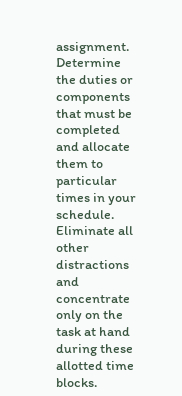assignment. Determine the duties or components that must be completed and allocate them to particular times in your schedule. Eliminate all other distractions and concentrate only on the task at hand during these allotted time blocks.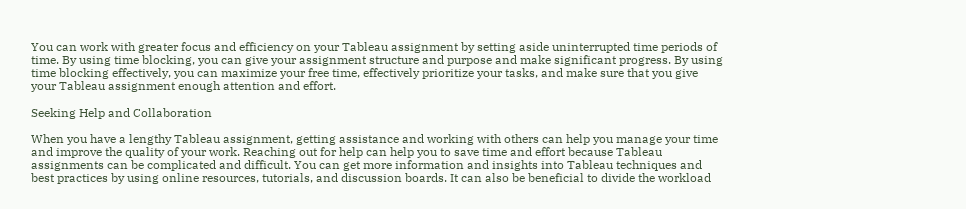You can work with greater focus and efficiency on your Tableau assignment by setting aside uninterrupted time periods of time. By using time blocking, you can give your assignment structure and purpose and make significant progress. By using time blocking effectively, you can maximize your free time, effectively prioritize your tasks, and make sure that you give your Tableau assignment enough attention and effort.

Seeking Help and Collaboration

When you have a lengthy Tableau assignment, getting assistance and working with others can help you manage your time and improve the quality of your work. Reaching out for help can help you to save time and effort because Tableau assignments can be complicated and difficult. You can get more information and insights into Tableau techniques and best practices by using online resources, tutorials, and discussion boards. It can also be beneficial to divide the workload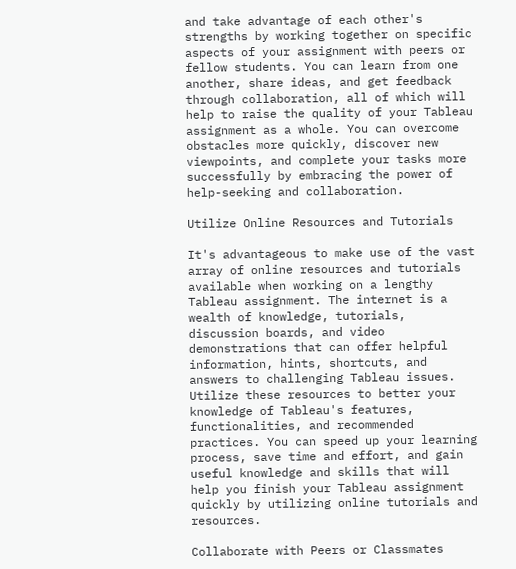and take advantage of each other's strengths by working together on specific aspects of your assignment with peers or fellow students. You can learn from one another, share ideas, and get feedback through collaboration, all of which will help to raise the quality of your Tableau assignment as a whole. You can overcome obstacles more quickly, discover new viewpoints, and complete your tasks more successfully by embracing the power of help-seeking and collaboration.

Utilize Online Resources and Tutorials

It's advantageous to make use of the vast array of online resources and tutorials available when working on a lengthy Tableau assignment. The internet is a wealth of knowledge, tutorials, discussion boards, and video demonstrations that can offer helpful information, hints, shortcuts, and answers to challenging Tableau issues. Utilize these resources to better your knowledge of Tableau's features, functionalities, and recommended practices. You can speed up your learning process, save time and effort, and gain useful knowledge and skills that will help you finish your Tableau assignment quickly by utilizing online tutorials and resources.

Collaborate with Peers or Classmates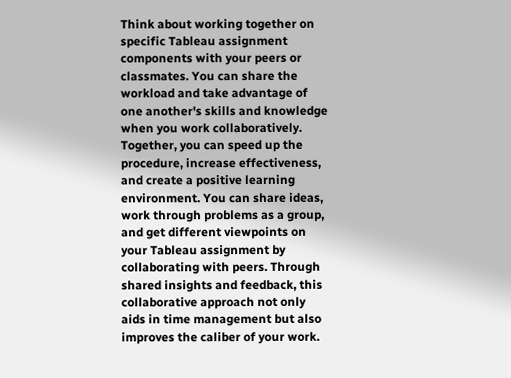Think about working together on specific Tableau assignment components with your peers or classmates. You can share the workload and take advantage of one another's skills and knowledge when you work collaboratively. Together, you can speed up the procedure, increase effectiveness, and create a positive learning environment. You can share ideas, work through problems as a group, and get different viewpoints on your Tableau assignment by collaborating with peers. Through shared insights and feedback, this collaborative approach not only aids in time management but also improves the caliber of your work.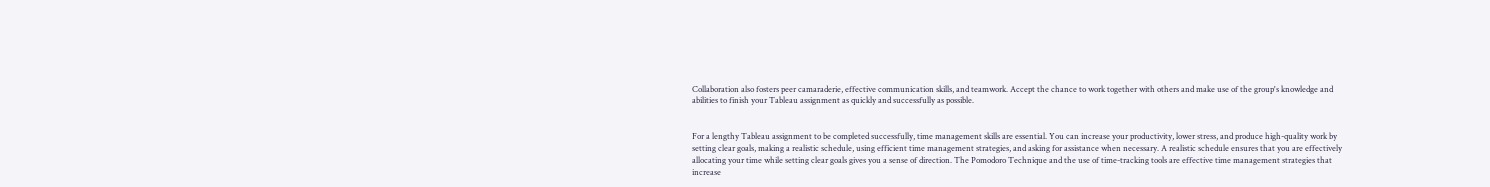Collaboration also fosters peer camaraderie, effective communication skills, and teamwork. Accept the chance to work together with others and make use of the group's knowledge and abilities to finish your Tableau assignment as quickly and successfully as possible.


For a lengthy Tableau assignment to be completed successfully, time management skills are essential. You can increase your productivity, lower stress, and produce high-quality work by setting clear goals, making a realistic schedule, using efficient time management strategies, and asking for assistance when necessary. A realistic schedule ensures that you are effectively allocating your time while setting clear goals gives you a sense of direction. The Pomodoro Technique and the use of time-tracking tools are effective time management strategies that increase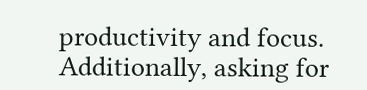productivity and focus. Additionally, asking for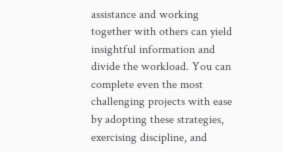assistance and working together with others can yield insightful information and divide the workload. You can complete even the most challenging projects with ease by adopting these strategies, exercising discipline, and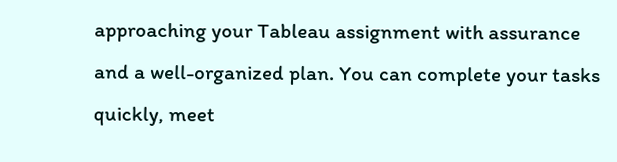approaching your Tableau assignment with assurance and a well-organized plan. You can complete your tasks quickly, meet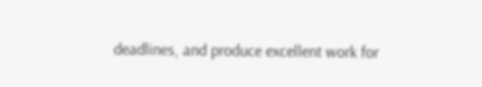deadlines, and produce excellent work for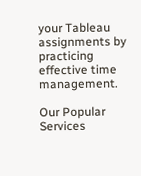your Tableau assignments by practicing effective time management.

Our Popular Services